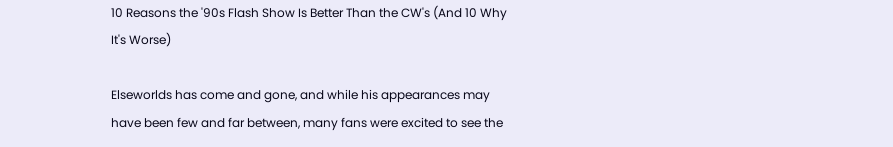10 Reasons the '90s Flash Show Is Better Than the CW's (And 10 Why It's Worse)

Elseworlds has come and gone, and while his appearances may have been few and far between, many fans were excited to see the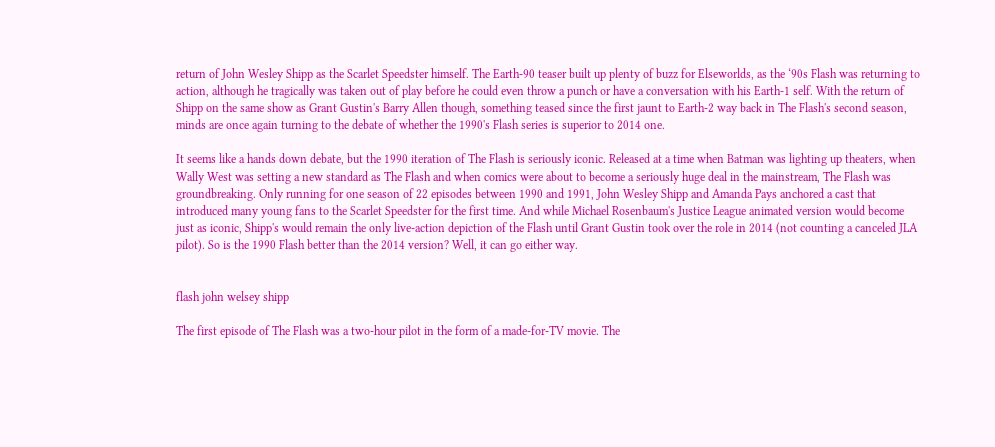return of John Wesley Shipp as the Scarlet Speedster himself. The Earth-90 teaser built up plenty of buzz for Elseworlds, as the ‘90s Flash was returning to action, although he tragically was taken out of play before he could even throw a punch or have a conversation with his Earth-1 self. With the return of Shipp on the same show as Grant Gustin's Barry Allen though, something teased since the first jaunt to Earth-2 way back in The Flash's second season, minds are once again turning to the debate of whether the 1990's Flash series is superior to 2014 one.

It seems like a hands down debate, but the 1990 iteration of The Flash is seriously iconic. Released at a time when Batman was lighting up theaters, when Wally West was setting a new standard as The Flash and when comics were about to become a seriously huge deal in the mainstream, The Flash was groundbreaking. Only running for one season of 22 episodes between 1990 and 1991, John Wesley Shipp and Amanda Pays anchored a cast that introduced many young fans to the Scarlet Speedster for the first time. And while Michael Rosenbaum's Justice League animated version would become just as iconic, Shipp's would remain the only live-action depiction of the Flash until Grant Gustin took over the role in 2014 (not counting a canceled JLA pilot). So is the 1990 Flash better than the 2014 version? Well, it can go either way.


flash john welsey shipp

The first episode of The Flash was a two-hour pilot in the form of a made-for-TV movie. The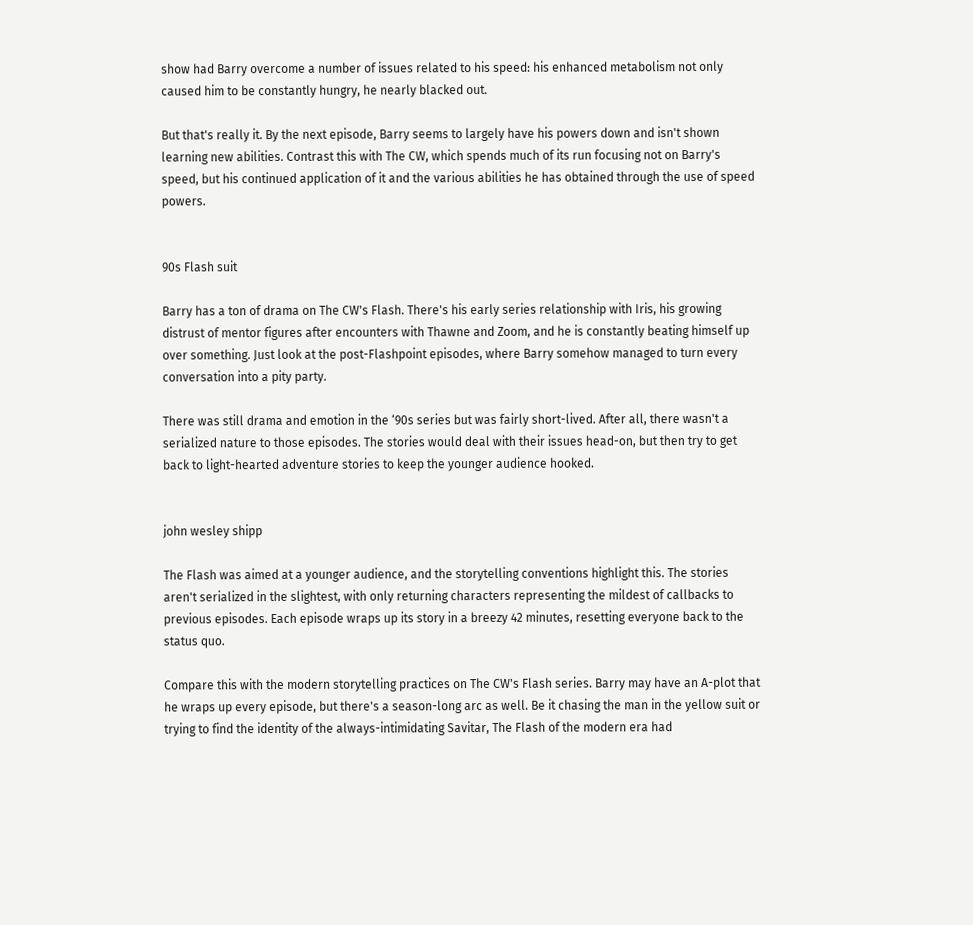show had Barry overcome a number of issues related to his speed: his enhanced metabolism not only caused him to be constantly hungry, he nearly blacked out.

But that's really it. By the next episode, Barry seems to largely have his powers down and isn't shown learning new abilities. Contrast this with The CW, which spends much of its run focusing not on Barry's speed, but his continued application of it and the various abilities he has obtained through the use of speed powers.


90s Flash suit

Barry has a ton of drama on The CW's Flash. There's his early series relationship with Iris, his growing distrust of mentor figures after encounters with Thawne and Zoom, and he is constantly beating himself up over something. Just look at the post-Flashpoint episodes, where Barry somehow managed to turn every conversation into a pity party.

There was still drama and emotion in the ‘90s series but was fairly short-lived. After all, there wasn't a serialized nature to those episodes. The stories would deal with their issues head-on, but then try to get back to light-hearted adventure stories to keep the younger audience hooked.


john wesley shipp

The Flash was aimed at a younger audience, and the storytelling conventions highlight this. The stories aren't serialized in the slightest, with only returning characters representing the mildest of callbacks to previous episodes. Each episode wraps up its story in a breezy 42 minutes, resetting everyone back to the status quo.

Compare this with the modern storytelling practices on The CW's Flash series. Barry may have an A-plot that he wraps up every episode, but there's a season-long arc as well. Be it chasing the man in the yellow suit or trying to find the identity of the always-intimidating Savitar, The Flash of the modern era had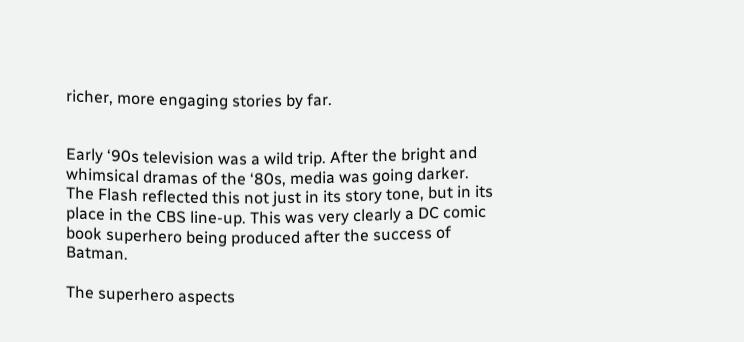richer, more engaging stories by far.


Early ‘90s television was a wild trip. After the bright and whimsical dramas of the ‘80s, media was going darker. The Flash reflected this not just in its story tone, but in its place in the CBS line-up. This was very clearly a DC comic book superhero being produced after the success of Batman.

The superhero aspects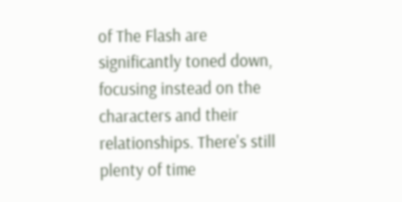of The Flash are significantly toned down, focusing instead on the characters and their relationships. There's still plenty of time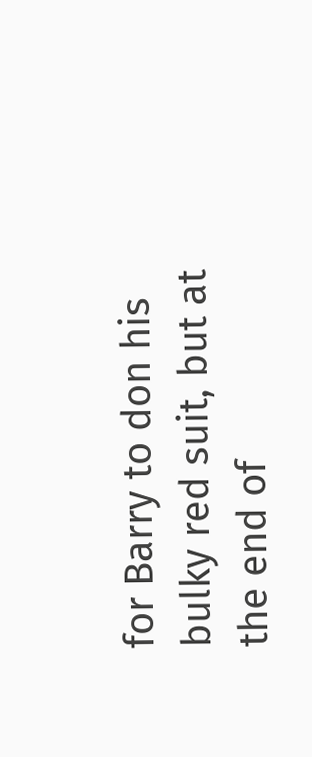for Barry to don his bulky red suit, but at the end of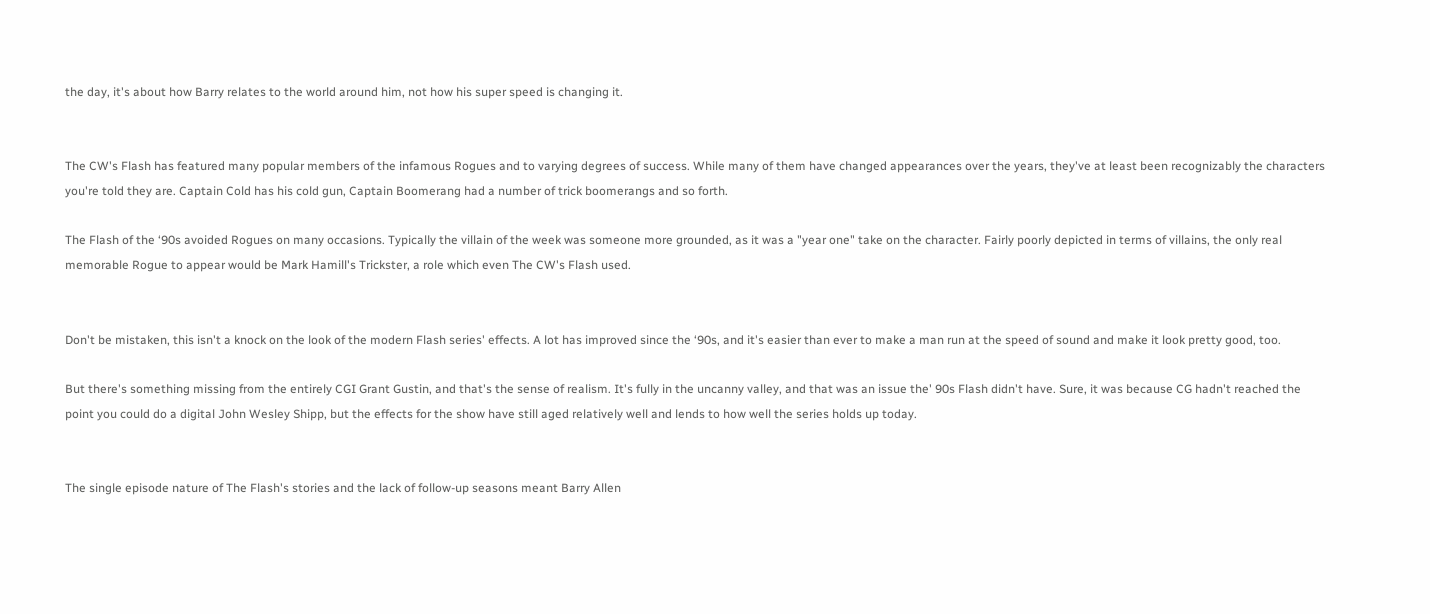the day, it's about how Barry relates to the world around him, not how his super speed is changing it.


The CW's Flash has featured many popular members of the infamous Rogues and to varying degrees of success. While many of them have changed appearances over the years, they've at least been recognizably the characters you're told they are. Captain Cold has his cold gun, Captain Boomerang had a number of trick boomerangs and so forth.

The Flash of the ‘90s avoided Rogues on many occasions. Typically the villain of the week was someone more grounded, as it was a "year one" take on the character. Fairly poorly depicted in terms of villains, the only real memorable Rogue to appear would be Mark Hamill's Trickster, a role which even The CW's Flash used.


Don't be mistaken, this isn't a knock on the look of the modern Flash series' effects. A lot has improved since the ‘90s, and it's easier than ever to make a man run at the speed of sound and make it look pretty good, too.

But there's something missing from the entirely CGI Grant Gustin, and that's the sense of realism. It's fully in the uncanny valley, and that was an issue the' 90s Flash didn't have. Sure, it was because CG hadn't reached the point you could do a digital John Wesley Shipp, but the effects for the show have still aged relatively well and lends to how well the series holds up today.


The single episode nature of The Flash's stories and the lack of follow-up seasons meant Barry Allen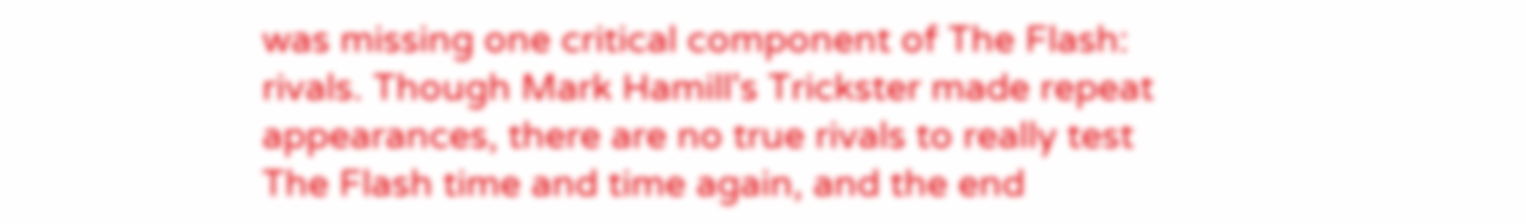was missing one critical component of The Flash: rivals. Though Mark Hamill's Trickster made repeat appearances, there are no true rivals to really test The Flash time and time again, and the end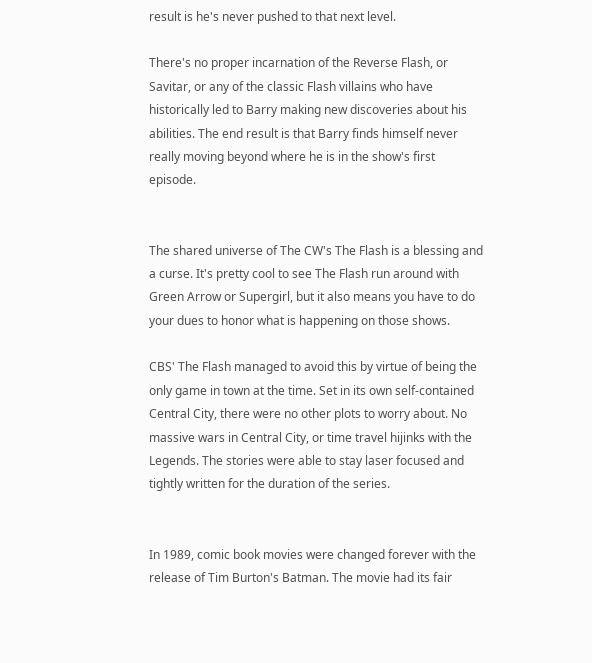result is he's never pushed to that next level.

There's no proper incarnation of the Reverse Flash, or Savitar, or any of the classic Flash villains who have historically led to Barry making new discoveries about his abilities. The end result is that Barry finds himself never really moving beyond where he is in the show's first episode.


The shared universe of The CW's The Flash is a blessing and a curse. It's pretty cool to see The Flash run around with Green Arrow or Supergirl, but it also means you have to do your dues to honor what is happening on those shows.

CBS' The Flash managed to avoid this by virtue of being the only game in town at the time. Set in its own self-contained Central City, there were no other plots to worry about. No massive wars in Central City, or time travel hijinks with the Legends. The stories were able to stay laser focused and tightly written for the duration of the series.


In 1989, comic book movies were changed forever with the release of Tim Burton's Batman. The movie had its fair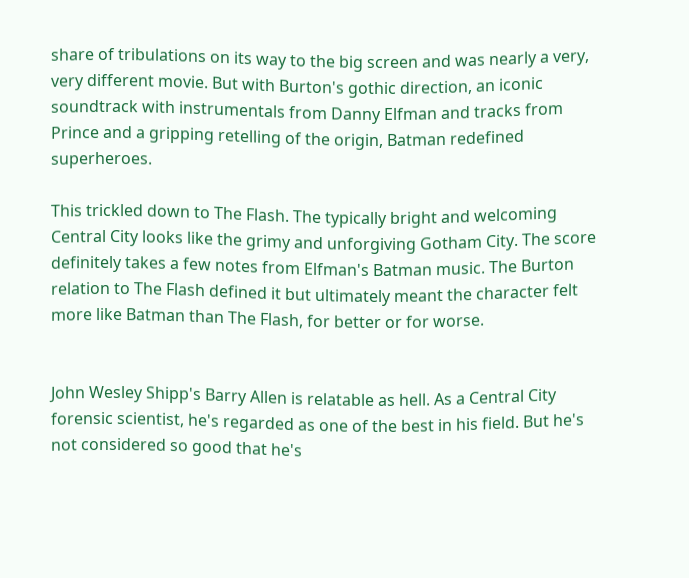share of tribulations on its way to the big screen and was nearly a very, very different movie. But with Burton's gothic direction, an iconic soundtrack with instrumentals from Danny Elfman and tracks from Prince and a gripping retelling of the origin, Batman redefined superheroes.

This trickled down to The Flash. The typically bright and welcoming Central City looks like the grimy and unforgiving Gotham City. The score definitely takes a few notes from Elfman's Batman music. The Burton relation to The Flash defined it but ultimately meant the character felt more like Batman than The Flash, for better or for worse.


John Wesley Shipp's Barry Allen is relatable as hell. As a Central City forensic scientist, he's regarded as one of the best in his field. But he's not considered so good that he's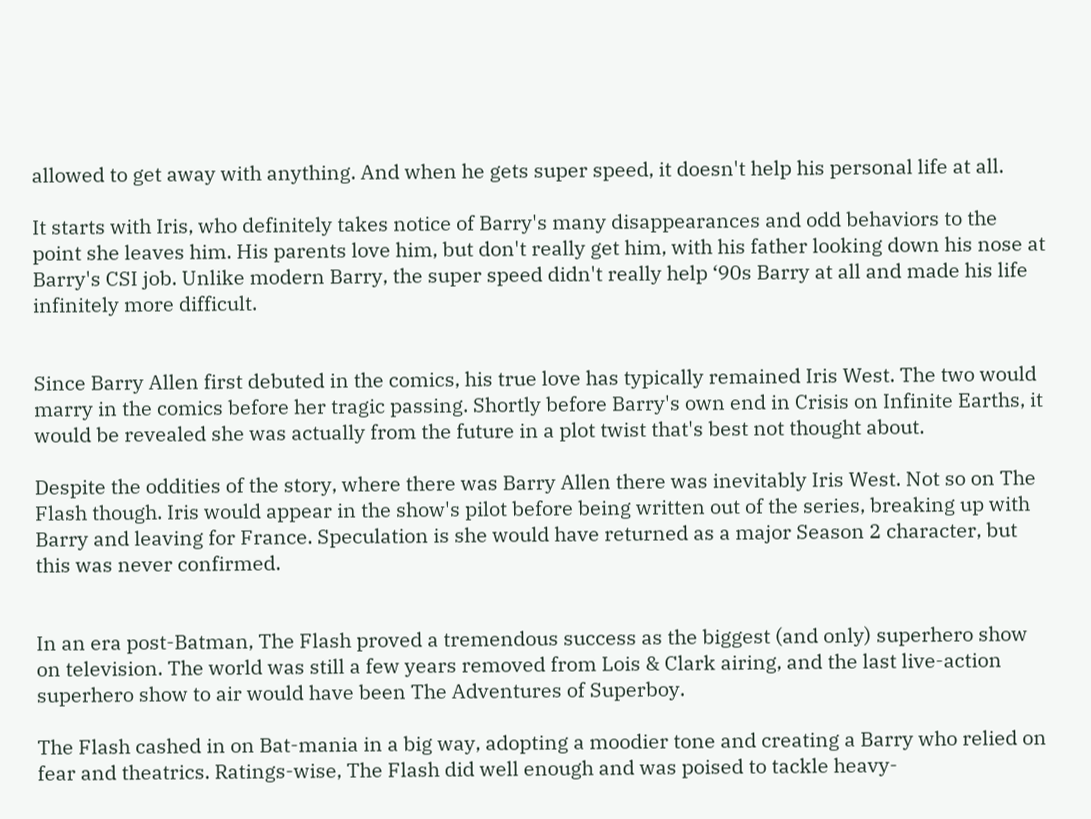allowed to get away with anything. And when he gets super speed, it doesn't help his personal life at all.

It starts with Iris, who definitely takes notice of Barry's many disappearances and odd behaviors to the point she leaves him. His parents love him, but don't really get him, with his father looking down his nose at Barry's CSI job. Unlike modern Barry, the super speed didn't really help ‘90s Barry at all and made his life infinitely more difficult.


Since Barry Allen first debuted in the comics, his true love has typically remained Iris West. The two would marry in the comics before her tragic passing. Shortly before Barry's own end in Crisis on Infinite Earths, it would be revealed she was actually from the future in a plot twist that's best not thought about.

Despite the oddities of the story, where there was Barry Allen there was inevitably Iris West. Not so on The Flash though. Iris would appear in the show's pilot before being written out of the series, breaking up with Barry and leaving for France. Speculation is she would have returned as a major Season 2 character, but this was never confirmed.


In an era post-Batman, The Flash proved a tremendous success as the biggest (and only) superhero show on television. The world was still a few years removed from Lois & Clark airing, and the last live-action superhero show to air would have been The Adventures of Superboy.

The Flash cashed in on Bat-mania in a big way, adopting a moodier tone and creating a Barry who relied on fear and theatrics. Ratings-wise, The Flash did well enough and was poised to tackle heavy-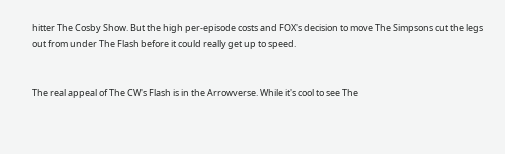hitter The Cosby Show. But the high per-episode costs and FOX's decision to move The Simpsons cut the legs out from under The Flash before it could really get up to speed.


The real appeal of The CW's Flash is in the Arrowverse. While it's cool to see The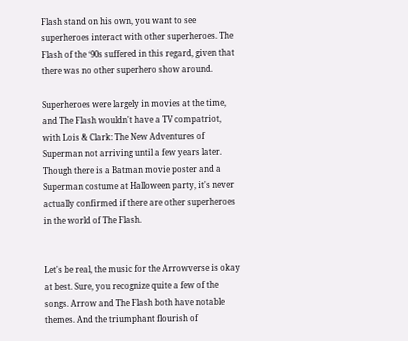Flash stand on his own, you want to see superheroes interact with other superheroes. The Flash of the ‘90s suffered in this regard, given that there was no other superhero show around.

Superheroes were largely in movies at the time, and The Flash wouldn't have a TV compatriot, with Lois & Clark: The New Adventures of Superman not arriving until a few years later. Though there is a Batman movie poster and a Superman costume at Halloween party, it's never actually confirmed if there are other superheroes in the world of The Flash.


Let's be real, the music for the Arrowverse is okay at best. Sure, you recognize quite a few of the songs. Arrow and The Flash both have notable themes. And the triumphant flourish of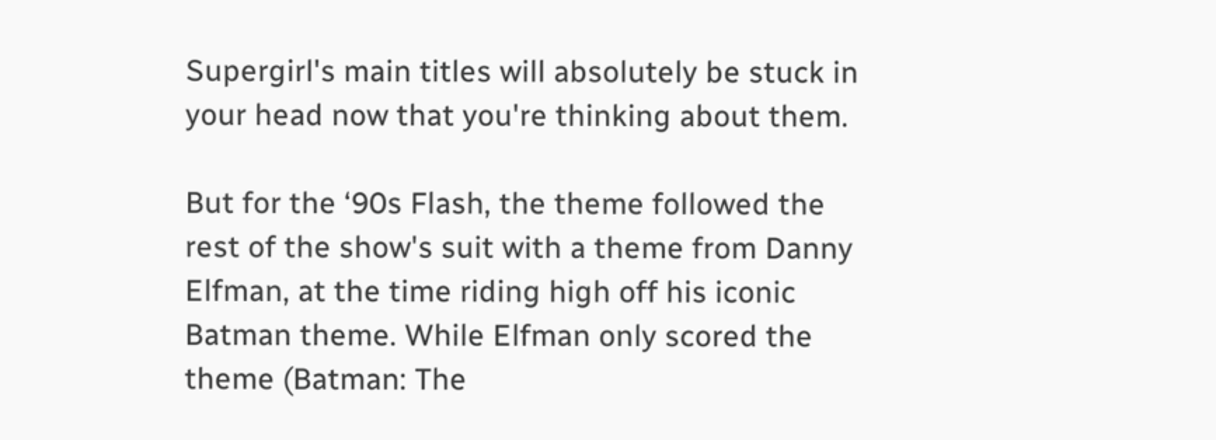Supergirl's main titles will absolutely be stuck in your head now that you're thinking about them.

But for the ‘90s Flash, the theme followed the rest of the show's suit with a theme from Danny Elfman, at the time riding high off his iconic Batman theme. While Elfman only scored the theme (Batman: The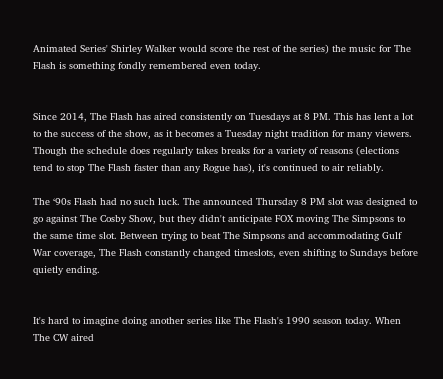Animated Series' Shirley Walker would score the rest of the series) the music for The Flash is something fondly remembered even today.


Since 2014, The Flash has aired consistently on Tuesdays at 8 PM. This has lent a lot to the success of the show, as it becomes a Tuesday night tradition for many viewers. Though the schedule does regularly takes breaks for a variety of reasons (elections tend to stop The Flash faster than any Rogue has), it's continued to air reliably.

The ‘90s Flash had no such luck. The announced Thursday 8 PM slot was designed to go against The Cosby Show, but they didn't anticipate FOX moving The Simpsons to the same time slot. Between trying to beat The Simpsons and accommodating Gulf War coverage, The Flash constantly changed timeslots, even shifting to Sundays before quietly ending.


It's hard to imagine doing another series like The Flash's 1990 season today. When The CW aired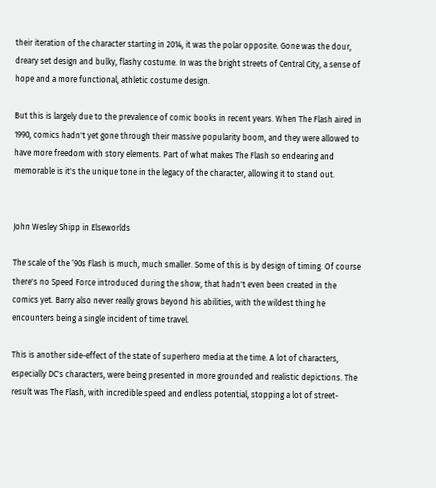their iteration of the character starting in 2014, it was the polar opposite. Gone was the dour, dreary set design and bulky, flashy costume. In was the bright streets of Central City, a sense of hope and a more functional, athletic costume design.

But this is largely due to the prevalence of comic books in recent years. When The Flash aired in 1990, comics hadn't yet gone through their massive popularity boom, and they were allowed to have more freedom with story elements. Part of what makes The Flash so endearing and memorable is it's the unique tone in the legacy of the character, allowing it to stand out.


John Wesley Shipp in Elseworlds

The scale of the ‘90s Flash is much, much smaller. Some of this is by design of timing. Of course there's no Speed Force introduced during the show, that hadn't even been created in the comics yet. Barry also never really grows beyond his abilities, with the wildest thing he encounters being a single incident of time travel.

This is another side-effect of the state of superhero media at the time. A lot of characters, especially DC's characters, were being presented in more grounded and realistic depictions. The result was The Flash, with incredible speed and endless potential, stopping a lot of street-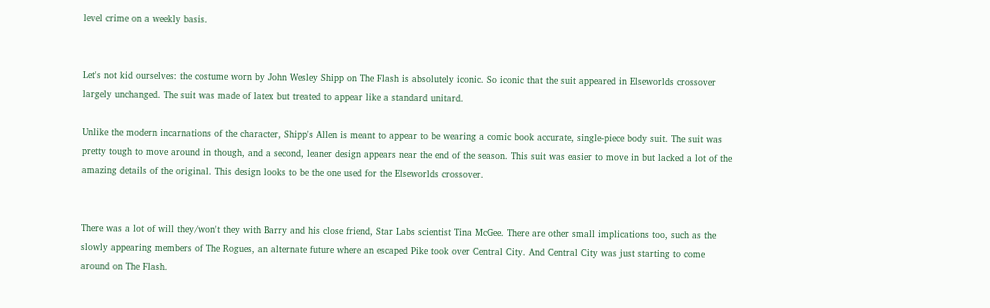level crime on a weekly basis.


Let's not kid ourselves: the costume worn by John Wesley Shipp on The Flash is absolutely iconic. So iconic that the suit appeared in Elseworlds crossover largely unchanged. The suit was made of latex but treated to appear like a standard unitard.

Unlike the modern incarnations of the character, Shipp's Allen is meant to appear to be wearing a comic book accurate, single-piece body suit. The suit was pretty tough to move around in though, and a second, leaner design appears near the end of the season. This suit was easier to move in but lacked a lot of the amazing details of the original. This design looks to be the one used for the Elseworlds crossover.


There was a lot of will they/won't they with Barry and his close friend, Star Labs scientist Tina McGee. There are other small implications too, such as the slowly appearing members of The Rogues, an alternate future where an escaped Pike took over Central City. And Central City was just starting to come around on The Flash.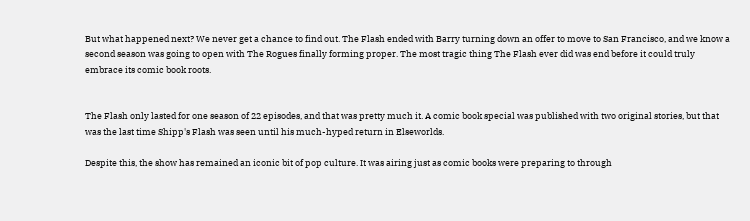But what happened next? We never get a chance to find out. The Flash ended with Barry turning down an offer to move to San Francisco, and we know a second season was going to open with The Rogues finally forming proper. The most tragic thing The Flash ever did was end before it could truly embrace its comic book roots.


The Flash only lasted for one season of 22 episodes, and that was pretty much it. A comic book special was published with two original stories, but that was the last time Shipp's Flash was seen until his much-hyped return in Elseworlds.

Despite this, the show has remained an iconic bit of pop culture. It was airing just as comic books were preparing to through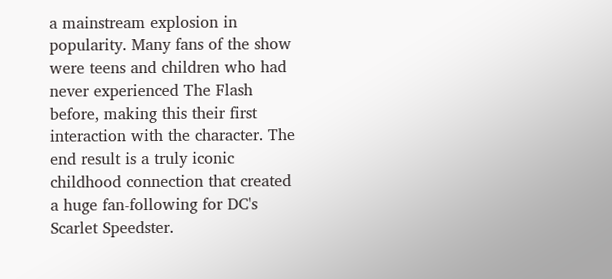a mainstream explosion in popularity. Many fans of the show were teens and children who had never experienced The Flash before, making this their first interaction with the character. The end result is a truly iconic childhood connection that created a huge fan-following for DC's Scarlet Speedster.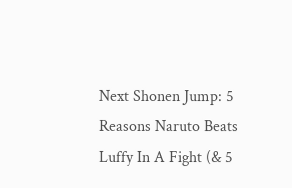Next Shonen Jump: 5 Reasons Naruto Beats Luffy In A Fight (& 5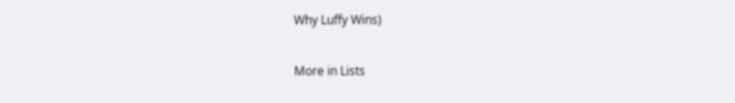Why Luffy Wins)

More in Lists